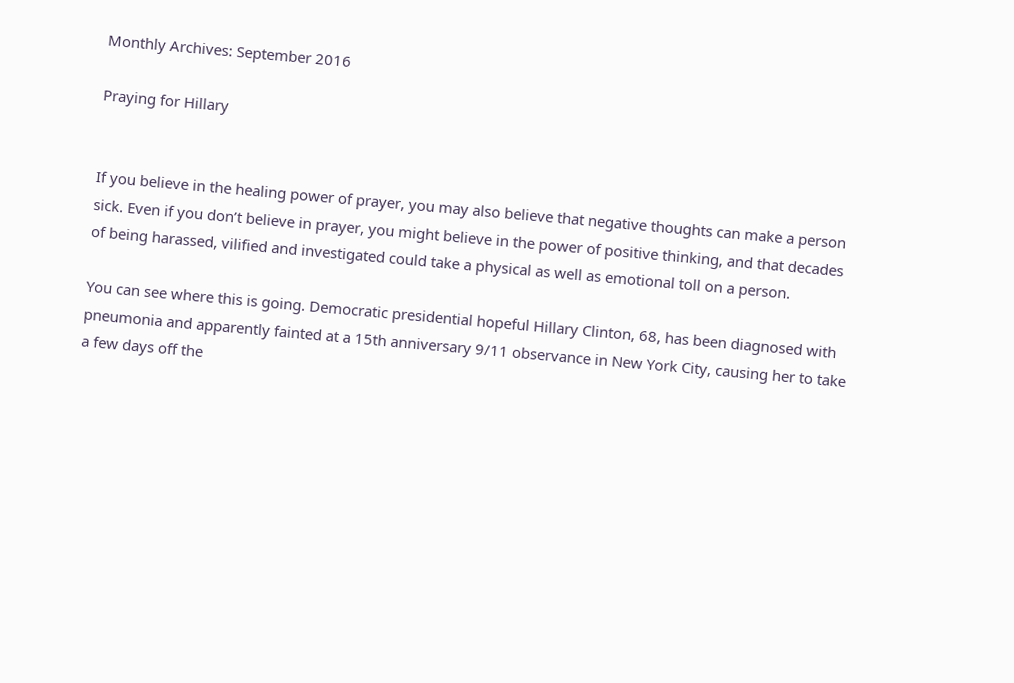Monthly Archives: September 2016

Praying for Hillary


If you believe in the healing power of prayer, you may also believe that negative thoughts can make a person sick. Even if you don’t believe in prayer, you might believe in the power of positive thinking, and that decades of being harassed, vilified and investigated could take a physical as well as emotional toll on a person.

You can see where this is going. Democratic presidential hopeful Hillary Clinton, 68, has been diagnosed with pneumonia and apparently fainted at a 15th anniversary 9/11 observance in New York City, causing her to take a few days off the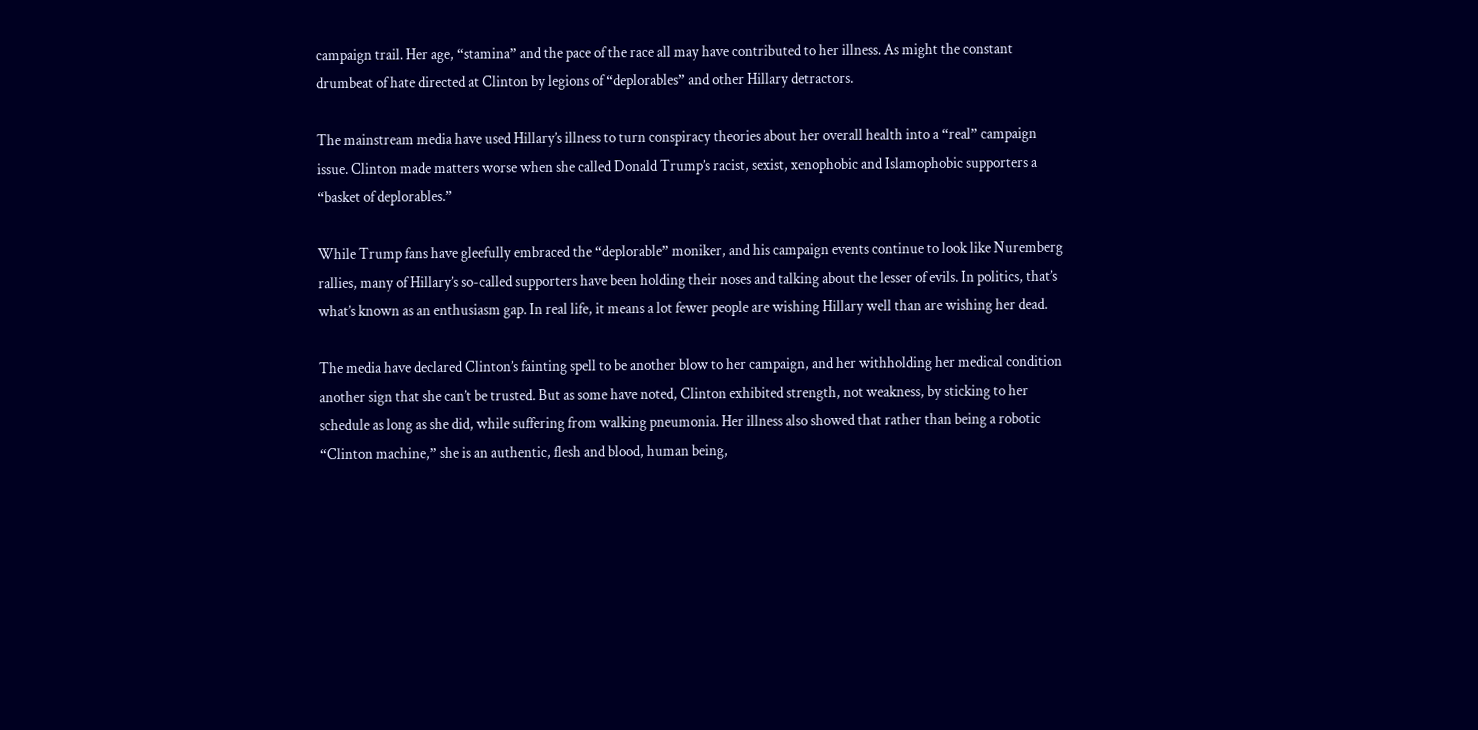campaign trail. Her age, “stamina” and the pace of the race all may have contributed to her illness. As might the constant drumbeat of hate directed at Clinton by legions of “deplorables” and other Hillary detractors.

The mainstream media have used Hillary’s illness to turn conspiracy theories about her overall health into a “real” campaign issue. Clinton made matters worse when she called Donald Trump’s racist, sexist, xenophobic and Islamophobic supporters a “basket of deplorables.”

While Trump fans have gleefully embraced the “deplorable” moniker, and his campaign events continue to look like Nuremberg rallies, many of Hillary’s so-called supporters have been holding their noses and talking about the lesser of evils. In politics, that’s what’s known as an enthusiasm gap. In real life, it means a lot fewer people are wishing Hillary well than are wishing her dead.

The media have declared Clinton’s fainting spell to be another blow to her campaign, and her withholding her medical condition another sign that she can’t be trusted. But as some have noted, Clinton exhibited strength, not weakness, by sticking to her schedule as long as she did, while suffering from walking pneumonia. Her illness also showed that rather than being a robotic “Clinton machine,” she is an authentic, flesh and blood, human being,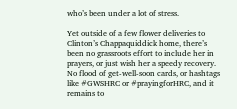who’s been under a lot of stress.

Yet outside of a few flower deliveries to Clinton’s Chappaquiddick home, there’s been no grassroots effort to include her in prayers, or just wish her a speedy recovery. No flood of get-well-soon cards, or hashtags like #GWSHRC or #prayingforHRC, and it remains to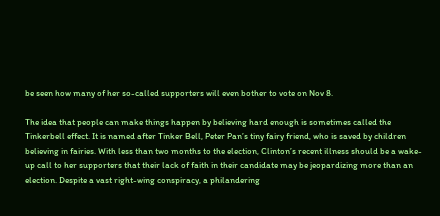be seen how many of her so-called supporters will even bother to vote on Nov 8.

The idea that people can make things happen by believing hard enough is sometimes called the Tinkerbell effect. It is named after Tinker Bell, Peter Pan’s tiny fairy friend, who is saved by children believing in fairies. With less than two months to the election, Clinton’s recent illness should be a wake-up call to her supporters that their lack of faith in their candidate may be jeopardizing more than an election. Despite a vast right-wing conspiracy, a philandering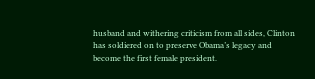husband and withering criticism from all sides, Clinton has soldiered on to preserve Obama’s legacy and become the first female president.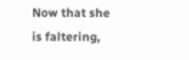Now that she is faltering,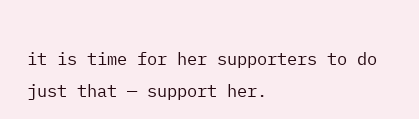it is time for her supporters to do just that — support her.